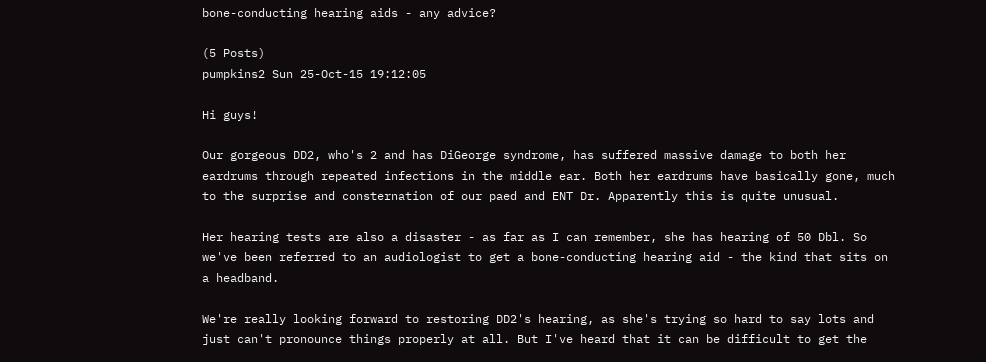bone-conducting hearing aids - any advice?

(5 Posts)
pumpkins2 Sun 25-Oct-15 19:12:05

Hi guys!

Our gorgeous DD2, who's 2 and has DiGeorge syndrome, has suffered massive damage to both her eardrums through repeated infections in the middle ear. Both her eardrums have basically gone, much to the surprise and consternation of our paed and ENT Dr. Apparently this is quite unusual.

Her hearing tests are also a disaster - as far as I can remember, she has hearing of 50 Dbl. So we've been referred to an audiologist to get a bone-conducting hearing aid - the kind that sits on a headband.

We're really looking forward to restoring DD2's hearing, as she's trying so hard to say lots and just can't pronounce things properly at all. But I've heard that it can be difficult to get the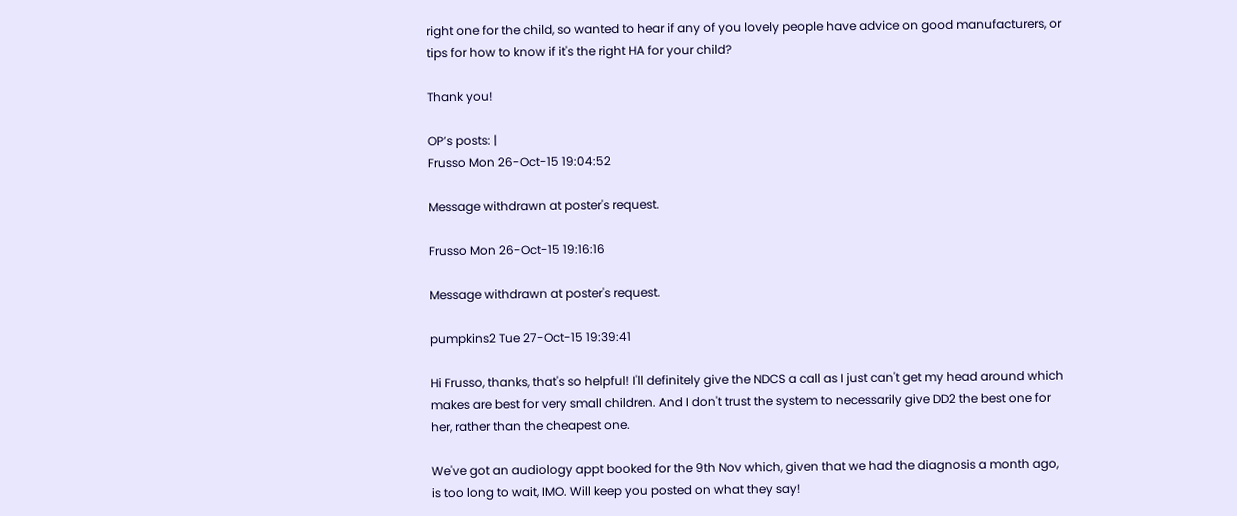right one for the child, so wanted to hear if any of you lovely people have advice on good manufacturers, or tips for how to know if it's the right HA for your child?

Thank you!

OP’s posts: |
Frusso Mon 26-Oct-15 19:04:52

Message withdrawn at poster's request.

Frusso Mon 26-Oct-15 19:16:16

Message withdrawn at poster's request.

pumpkins2 Tue 27-Oct-15 19:39:41

Hi Frusso, thanks, that's so helpful! I'll definitely give the NDCS a call as I just can't get my head around which makes are best for very small children. And I don't trust the system to necessarily give DD2 the best one for her, rather than the cheapest one.

We've got an audiology appt booked for the 9th Nov which, given that we had the diagnosis a month ago, is too long to wait, IMO. Will keep you posted on what they say!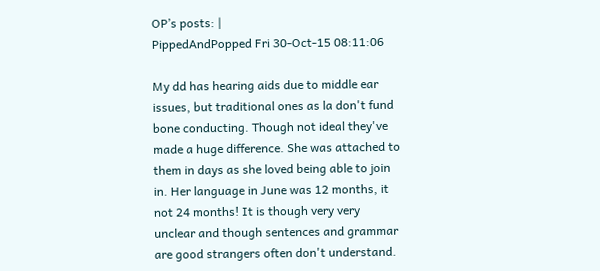OP’s posts: |
PippedAndPopped Fri 30-Oct-15 08:11:06

My dd has hearing aids due to middle ear issues, but traditional ones as la don't fund bone conducting. Though not ideal they've made a huge difference. She was attached to them in days as she loved being able to join in. Her language in June was 12 months, it not 24 months! It is though very very unclear and though sentences and grammar are good strangers often don't understand.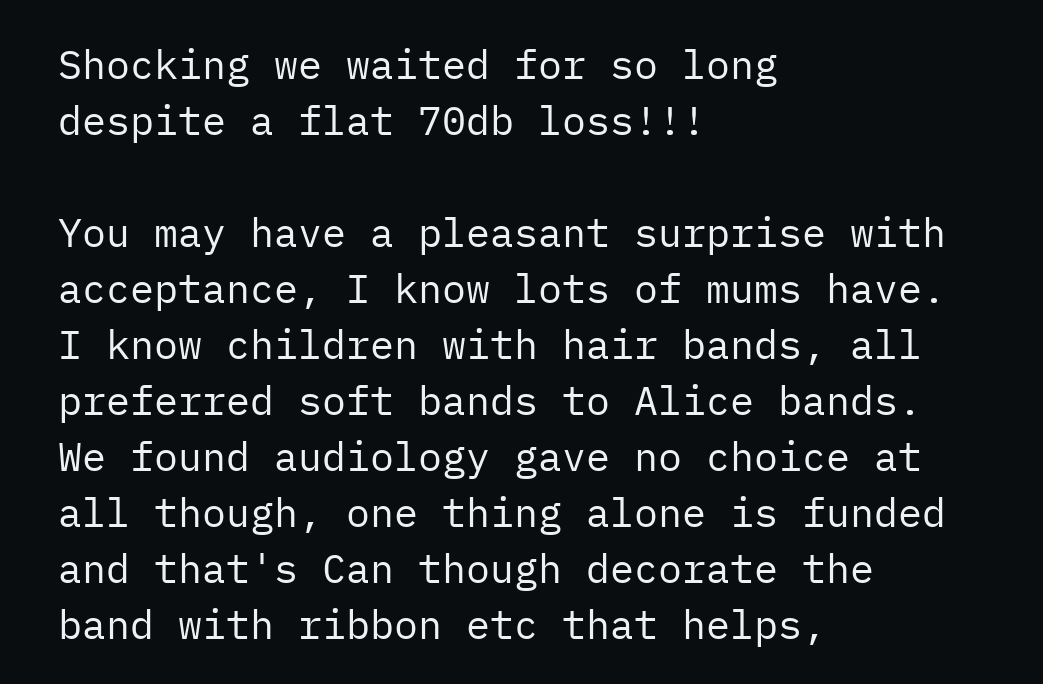Shocking we waited for so long despite a flat 70db loss!!!

You may have a pleasant surprise with acceptance, I know lots of mums have. I know children with hair bands, all preferred soft bands to Alice bands. We found audiology gave no choice at all though, one thing alone is funded and that's Can though decorate the band with ribbon etc that helps,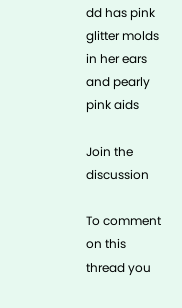dd has pink glitter molds in her ears and pearly pink aids

Join the discussion

To comment on this thread you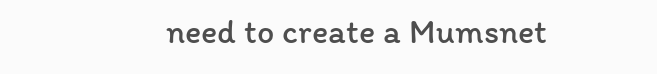need to create a Mumsnet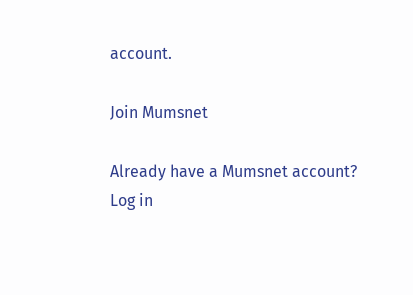account.

Join Mumsnet

Already have a Mumsnet account? Log in